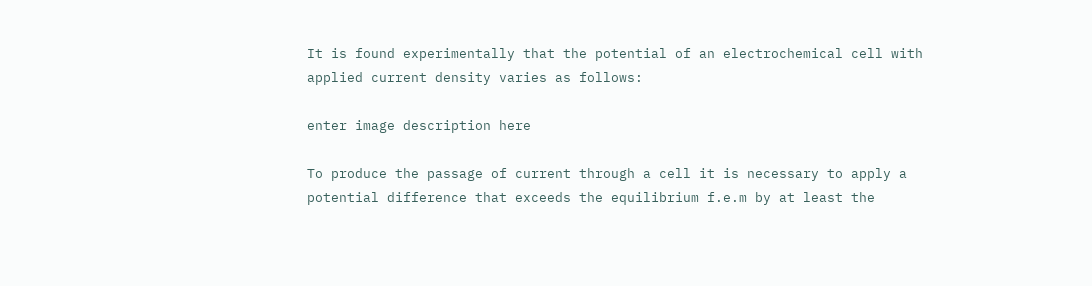It is found experimentally that the potential of an electrochemical cell with applied current density varies as follows:

enter image description here

To produce the passage of current through a cell it is necessary to apply a potential difference that exceeds the equilibrium f.e.m by at least the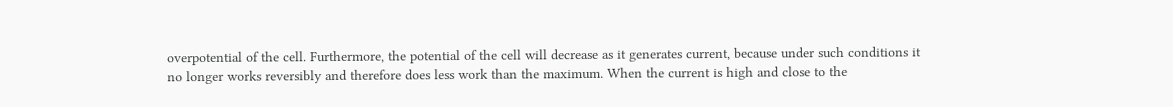overpotential of the cell. Furthermore, the potential of the cell will decrease as it generates current, because under such conditions it no longer works reversibly and therefore does less work than the maximum. When the current is high and close to the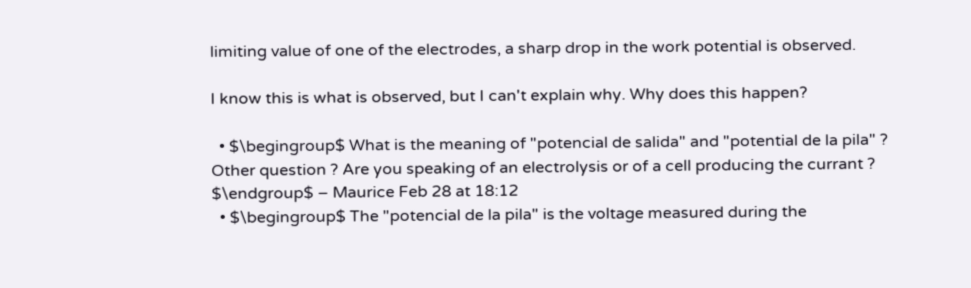limiting value of one of the electrodes, a sharp drop in the work potential is observed.

I know this is what is observed, but I can't explain why. Why does this happen?

  • $\begingroup$ What is the meaning of "potencial de salida" and "potential de la pila" ? Other question ? Are you speaking of an electrolysis or of a cell producing the currant ? $\endgroup$ – Maurice Feb 28 at 18:12
  • $\begingroup$ The "potencial de la pila" is the voltage measured during the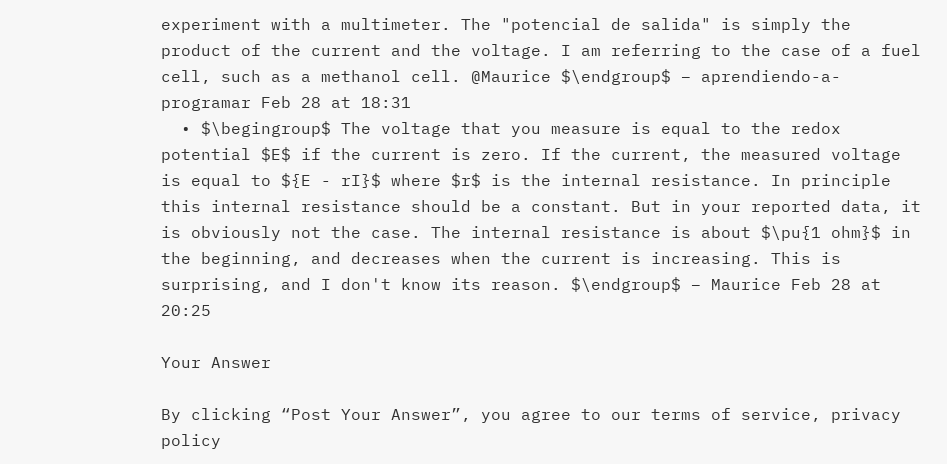experiment with a multimeter. The "potencial de salida" is simply the product of the current and the voltage. I am referring to the case of a fuel cell, such as a methanol cell. @Maurice $\endgroup$ – aprendiendo-a-programar Feb 28 at 18:31
  • $\begingroup$ The voltage that you measure is equal to the redox potential $E$ if the current is zero. If the current, the measured voltage is equal to ${E - rI}$ where $r$ is the internal resistance. In principle this internal resistance should be a constant. But in your reported data, it is obviously not the case. The internal resistance is about $\pu{1 ohm}$ in the beginning, and decreases when the current is increasing. This is surprising, and I don't know its reason. $\endgroup$ – Maurice Feb 28 at 20:25

Your Answer

By clicking “Post Your Answer”, you agree to our terms of service, privacy policy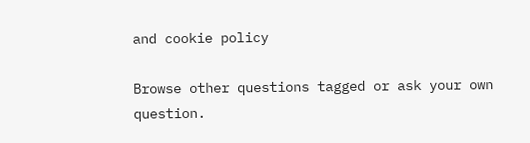and cookie policy

Browse other questions tagged or ask your own question.